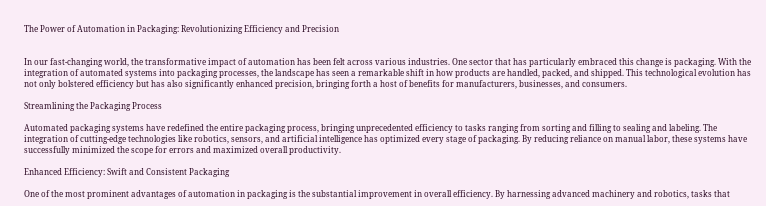The Power of Automation in Packaging: Revolutionizing Efficiency and Precision


In our fast-changing world, the transformative impact of automation has been felt across various industries. One sector that has particularly embraced this change is packaging. With the integration of automated systems into packaging processes, the landscape has seen a remarkable shift in how products are handled, packed, and shipped. This technological evolution has not only bolstered efficiency but has also significantly enhanced precision, bringing forth a host of benefits for manufacturers, businesses, and consumers.

Streamlining the Packaging Process

Automated packaging systems have redefined the entire packaging process, bringing unprecedented efficiency to tasks ranging from sorting and filling to sealing and labeling. The integration of cutting-edge technologies like robotics, sensors, and artificial intelligence has optimized every stage of packaging. By reducing reliance on manual labor, these systems have successfully minimized the scope for errors and maximized overall productivity.

Enhanced Efficiency: Swift and Consistent Packaging

One of the most prominent advantages of automation in packaging is the substantial improvement in overall efficiency. By harnessing advanced machinery and robotics, tasks that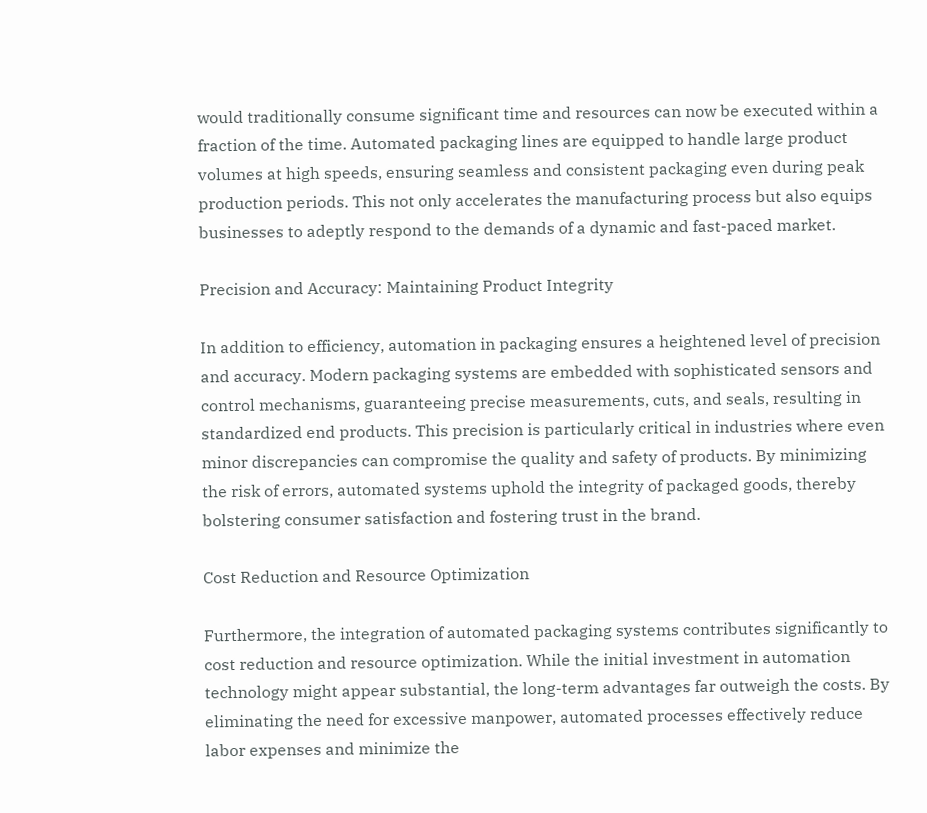would traditionally consume significant time and resources can now be executed within a fraction of the time. Automated packaging lines are equipped to handle large product volumes at high speeds, ensuring seamless and consistent packaging even during peak production periods. This not only accelerates the manufacturing process but also equips businesses to adeptly respond to the demands of a dynamic and fast-paced market.

Precision and Accuracy: Maintaining Product Integrity

In addition to efficiency, automation in packaging ensures a heightened level of precision and accuracy. Modern packaging systems are embedded with sophisticated sensors and control mechanisms, guaranteeing precise measurements, cuts, and seals, resulting in standardized end products. This precision is particularly critical in industries where even minor discrepancies can compromise the quality and safety of products. By minimizing the risk of errors, automated systems uphold the integrity of packaged goods, thereby bolstering consumer satisfaction and fostering trust in the brand.

Cost Reduction and Resource Optimization

Furthermore, the integration of automated packaging systems contributes significantly to cost reduction and resource optimization. While the initial investment in automation technology might appear substantial, the long-term advantages far outweigh the costs. By eliminating the need for excessive manpower, automated processes effectively reduce labor expenses and minimize the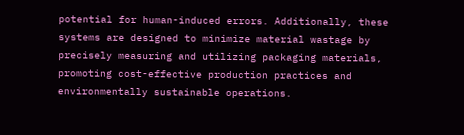potential for human-induced errors. Additionally, these systems are designed to minimize material wastage by precisely measuring and utilizing packaging materials, promoting cost-effective production practices and environmentally sustainable operations.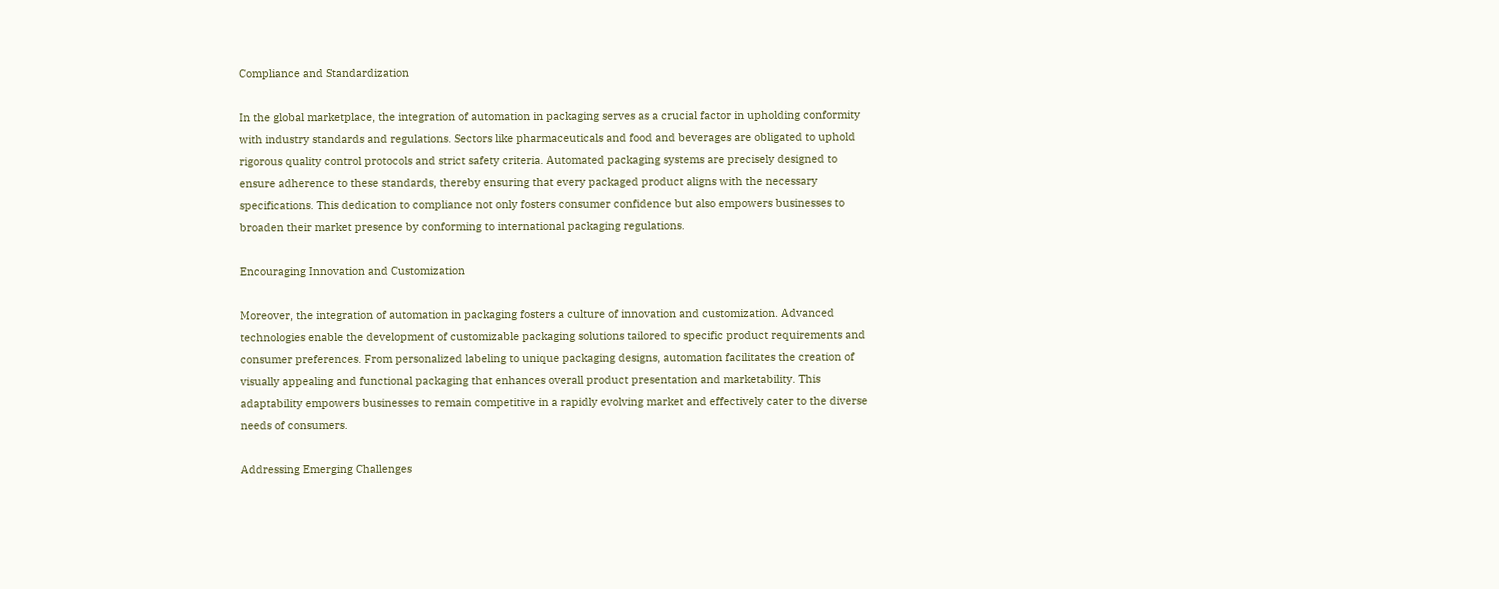Compliance and Standardization

In the global marketplace, the integration of automation in packaging serves as a crucial factor in upholding conformity with industry standards and regulations. Sectors like pharmaceuticals and food and beverages are obligated to uphold rigorous quality control protocols and strict safety criteria. Automated packaging systems are precisely designed to ensure adherence to these standards, thereby ensuring that every packaged product aligns with the necessary specifications. This dedication to compliance not only fosters consumer confidence but also empowers businesses to broaden their market presence by conforming to international packaging regulations.

Encouraging Innovation and Customization

Moreover, the integration of automation in packaging fosters a culture of innovation and customization. Advanced technologies enable the development of customizable packaging solutions tailored to specific product requirements and consumer preferences. From personalized labeling to unique packaging designs, automation facilitates the creation of visually appealing and functional packaging that enhances overall product presentation and marketability. This adaptability empowers businesses to remain competitive in a rapidly evolving market and effectively cater to the diverse needs of consumers.

Addressing Emerging Challenges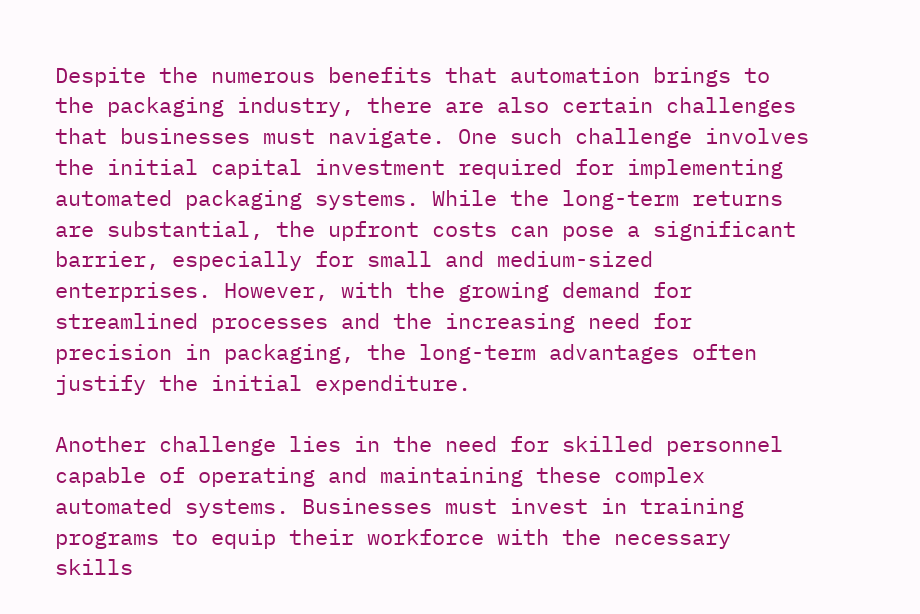Despite the numerous benefits that automation brings to the packaging industry, there are also certain challenges that businesses must navigate. One such challenge involves the initial capital investment required for implementing automated packaging systems. While the long-term returns are substantial, the upfront costs can pose a significant barrier, especially for small and medium-sized enterprises. However, with the growing demand for streamlined processes and the increasing need for precision in packaging, the long-term advantages often justify the initial expenditure.

Another challenge lies in the need for skilled personnel capable of operating and maintaining these complex automated systems. Businesses must invest in training programs to equip their workforce with the necessary skills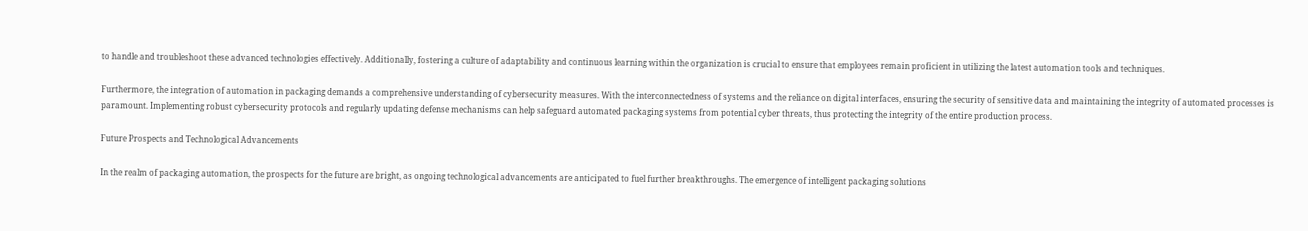to handle and troubleshoot these advanced technologies effectively. Additionally, fostering a culture of adaptability and continuous learning within the organization is crucial to ensure that employees remain proficient in utilizing the latest automation tools and techniques.

Furthermore, the integration of automation in packaging demands a comprehensive understanding of cybersecurity measures. With the interconnectedness of systems and the reliance on digital interfaces, ensuring the security of sensitive data and maintaining the integrity of automated processes is paramount. Implementing robust cybersecurity protocols and regularly updating defense mechanisms can help safeguard automated packaging systems from potential cyber threats, thus protecting the integrity of the entire production process.

Future Prospects and Technological Advancements

In the realm of packaging automation, the prospects for the future are bright, as ongoing technological advancements are anticipated to fuel further breakthroughs. The emergence of intelligent packaging solutions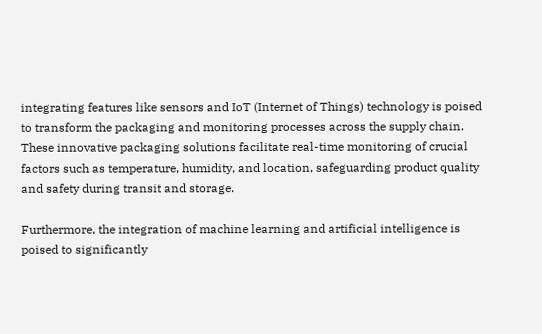integrating features like sensors and IoT (Internet of Things) technology is poised to transform the packaging and monitoring processes across the supply chain. These innovative packaging solutions facilitate real-time monitoring of crucial factors such as temperature, humidity, and location, safeguarding product quality and safety during transit and storage.

Furthermore, the integration of machine learning and artificial intelligence is poised to significantly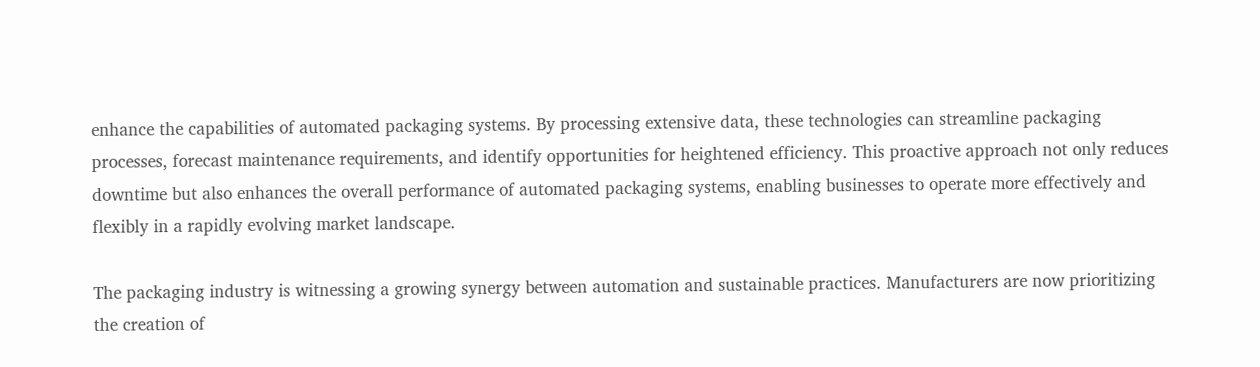enhance the capabilities of automated packaging systems. By processing extensive data, these technologies can streamline packaging processes, forecast maintenance requirements, and identify opportunities for heightened efficiency. This proactive approach not only reduces downtime but also enhances the overall performance of automated packaging systems, enabling businesses to operate more effectively and flexibly in a rapidly evolving market landscape.

The packaging industry is witnessing a growing synergy between automation and sustainable practices. Manufacturers are now prioritizing the creation of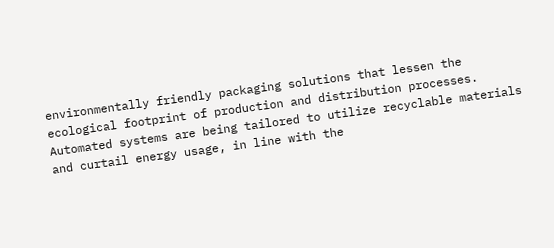environmentally friendly packaging solutions that lessen the ecological footprint of production and distribution processes. Automated systems are being tailored to utilize recyclable materials and curtail energy usage, in line with the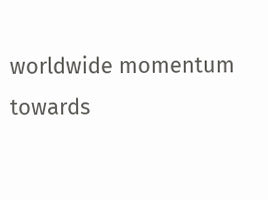worldwide momentum towards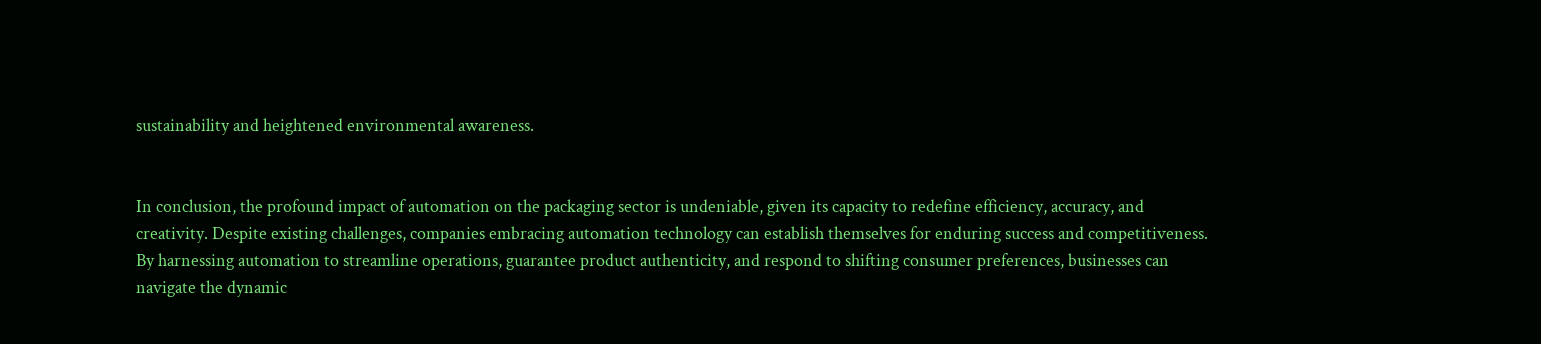sustainability and heightened environmental awareness.


In conclusion, the profound impact of automation on the packaging sector is undeniable, given its capacity to redefine efficiency, accuracy, and creativity. Despite existing challenges, companies embracing automation technology can establish themselves for enduring success and competitiveness. By harnessing automation to streamline operations, guarantee product authenticity, and respond to shifting consumer preferences, businesses can navigate the dynamic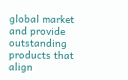global market and provide outstanding products that align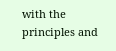with the principles and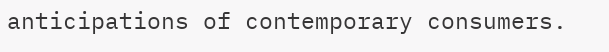anticipations of contemporary consumers.